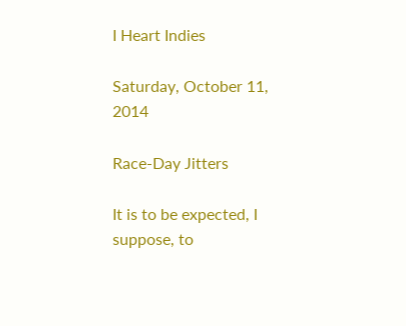I Heart Indies

Saturday, October 11, 2014

Race-Day Jitters

It is to be expected, I suppose, to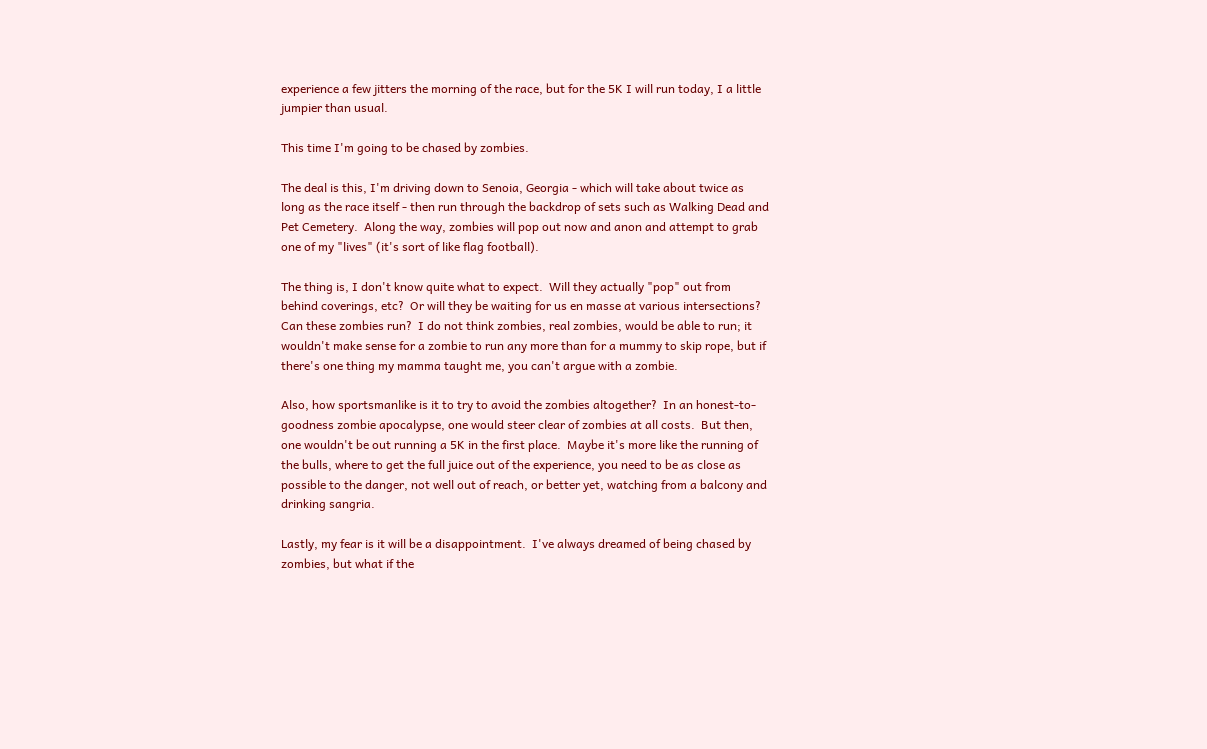experience a few jitters the morning of the race, but for the 5K I will run today, I a little jumpier than usual.

This time I'm going to be chased by zombies.

The deal is this, I'm driving down to Senoia, Georgia - which will take about twice as long as the race itself - then run through the backdrop of sets such as Walking Dead and Pet Cemetery.  Along the way, zombies will pop out now and anon and attempt to grab one of my "lives" (it's sort of like flag football).

The thing is, I don't know quite what to expect.  Will they actually "pop" out from behind coverings, etc?  Or will they be waiting for us en masse at various intersections?  Can these zombies run?  I do not think zombies, real zombies, would be able to run; it wouldn't make sense for a zombie to run any more than for a mummy to skip rope, but if there's one thing my mamma taught me, you can't argue with a zombie.

Also, how sportsmanlike is it to try to avoid the zombies altogether?  In an honest-to-goodness zombie apocalypse, one would steer clear of zombies at all costs.  But then, one wouldn't be out running a 5K in the first place.  Maybe it's more like the running of the bulls, where to get the full juice out of the experience, you need to be as close as possible to the danger, not well out of reach, or better yet, watching from a balcony and drinking sangria.

Lastly, my fear is it will be a disappointment.  I've always dreamed of being chased by zombies, but what if the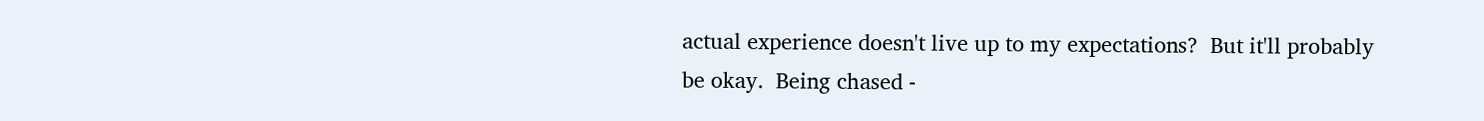actual experience doesn't live up to my expectations?  But it'll probably be okay.  Being chased -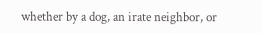whether by a dog, an irate neighbor, or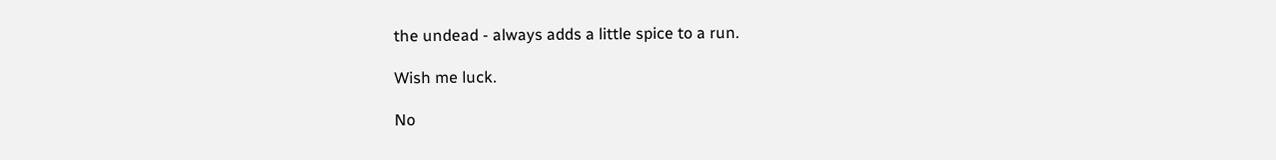the undead - always adds a little spice to a run.

Wish me luck.

No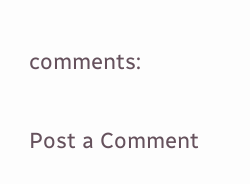comments:

Post a Comment